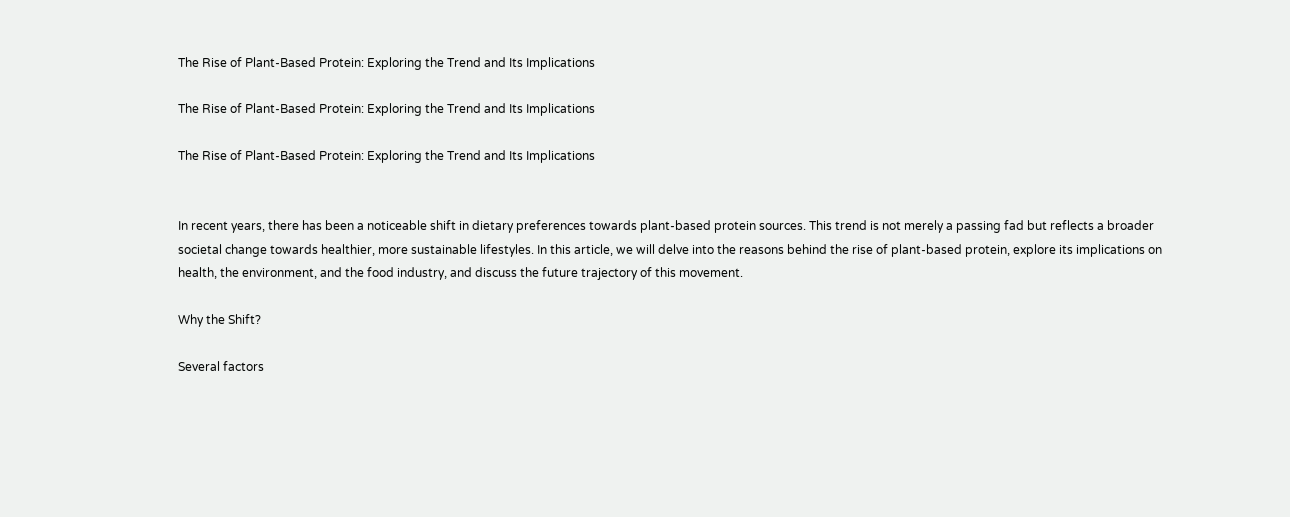The Rise of Plant-Based Protein: Exploring the Trend and Its Implications

The Rise of Plant-Based Protein: Exploring the Trend and Its Implications

The Rise of Plant-Based Protein: Exploring the Trend and Its Implications


In recent years, there has been a noticeable shift in dietary preferences towards plant-based protein sources. This trend is not merely a passing fad but reflects a broader societal change towards healthier, more sustainable lifestyles. In this article, we will delve into the reasons behind the rise of plant-based protein, explore its implications on health, the environment, and the food industry, and discuss the future trajectory of this movement.

Why the Shift?

Several factors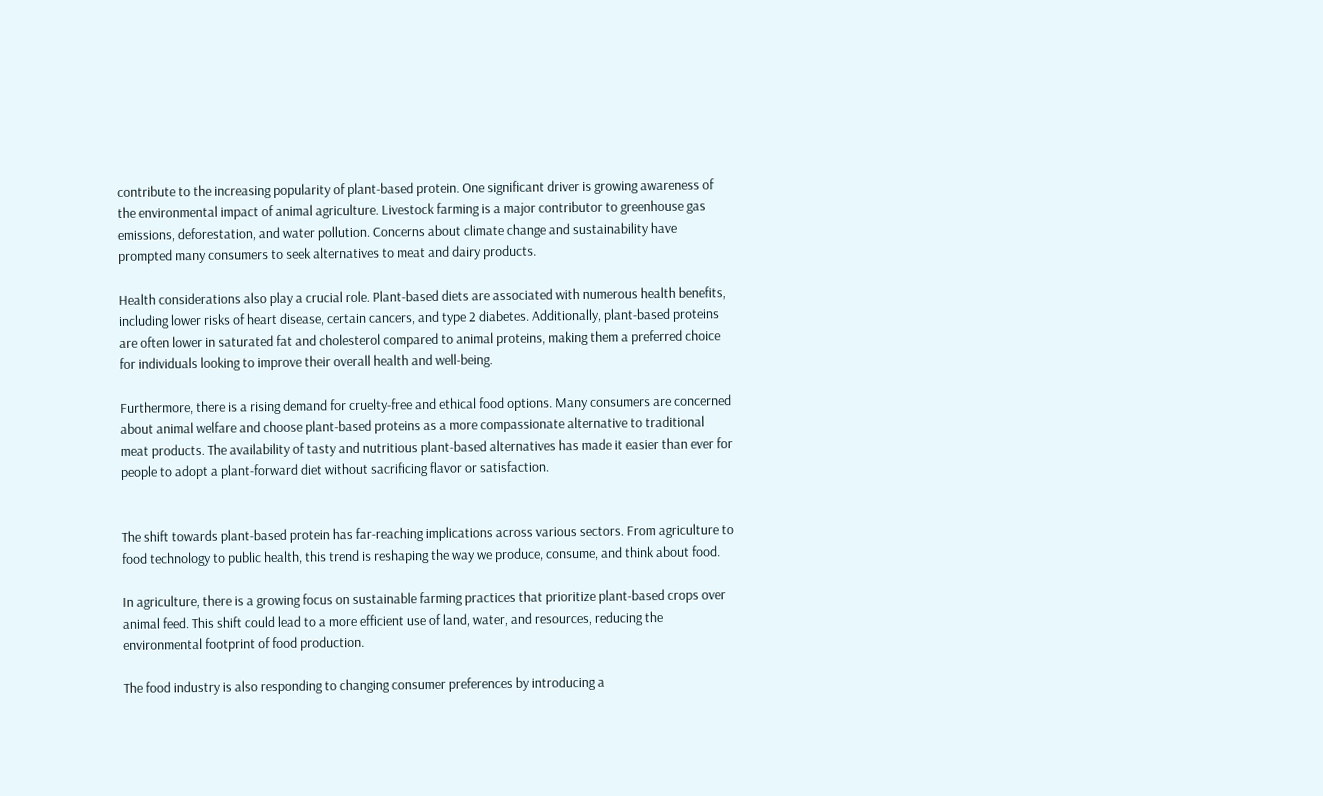contribute to the increasing popularity of plant-based protein. One significant driver is growing awareness of the environmental impact of animal agriculture. Livestock farming is a major contributor to greenhouse gas emissions, deforestation, and water pollution. Concerns about climate change and sustainability have prompted many consumers to seek alternatives to meat and dairy products.

Health considerations also play a crucial role. Plant-based diets are associated with numerous health benefits, including lower risks of heart disease, certain cancers, and type 2 diabetes. Additionally, plant-based proteins are often lower in saturated fat and cholesterol compared to animal proteins, making them a preferred choice for individuals looking to improve their overall health and well-being.

Furthermore, there is a rising demand for cruelty-free and ethical food options. Many consumers are concerned about animal welfare and choose plant-based proteins as a more compassionate alternative to traditional meat products. The availability of tasty and nutritious plant-based alternatives has made it easier than ever for people to adopt a plant-forward diet without sacrificing flavor or satisfaction.


The shift towards plant-based protein has far-reaching implications across various sectors. From agriculture to food technology to public health, this trend is reshaping the way we produce, consume, and think about food.

In agriculture, there is a growing focus on sustainable farming practices that prioritize plant-based crops over animal feed. This shift could lead to a more efficient use of land, water, and resources, reducing the environmental footprint of food production.

The food industry is also responding to changing consumer preferences by introducing a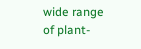wide range of plant-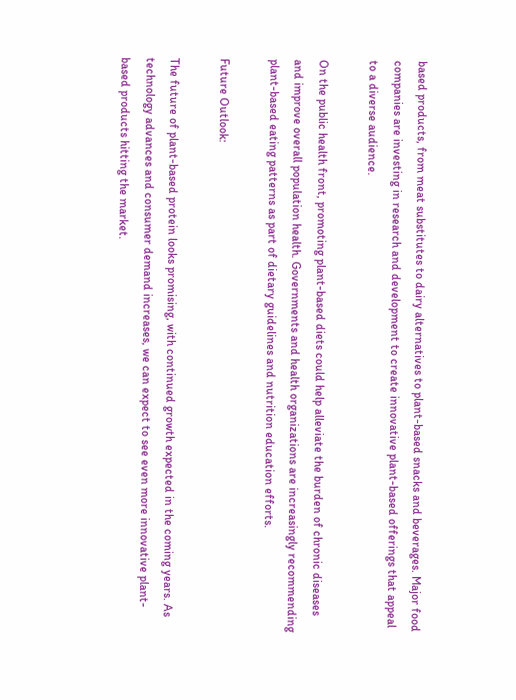based products, from meat substitutes to dairy alternatives to plant-based snacks and beverages. Major food companies are investing in research and development to create innovative plant-based offerings that appeal to a diverse audience.

On the public health front, promoting plant-based diets could help alleviate the burden of chronic diseases and improve overall population health. Governments and health organizations are increasingly recommending plant-based eating patterns as part of dietary guidelines and nutrition education efforts.

Future Outlook:

The future of plant-based protein looks promising, with continued growth expected in the coming years. As technology advances and consumer demand increases, we can expect to see even more innovative plant-based products hitting the market.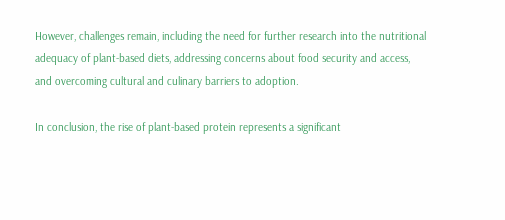However, challenges remain, including the need for further research into the nutritional adequacy of plant-based diets, addressing concerns about food security and access, and overcoming cultural and culinary barriers to adoption.

In conclusion, the rise of plant-based protein represents a significant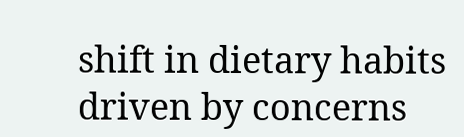shift in dietary habits driven by concerns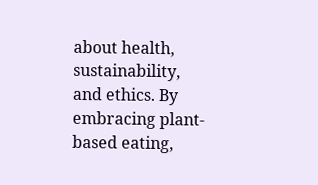about health, sustainability, and ethics. By embracing plant-based eating,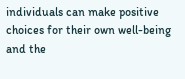individuals can make positive choices for their own well-being and the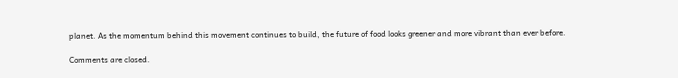planet. As the momentum behind this movement continues to build, the future of food looks greener and more vibrant than ever before.

Comments are closed.